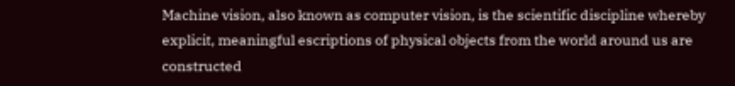Machine vision, also known as computer vision, is the scientific discipline whereby explicit, meaningful escriptions of physical objects from the world around us are constructed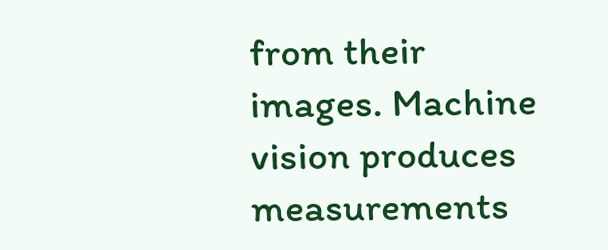from their images. Machine vision produces measurements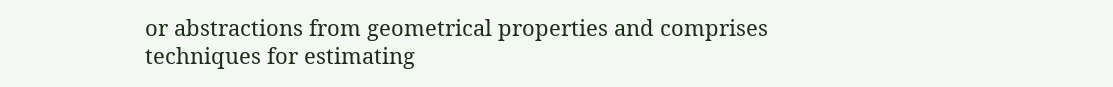or abstractions from geometrical properties and comprises techniques for estimating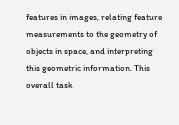features in images, relating feature measurements to the geometry of objects in space, and interpreting this geometric information. This overall task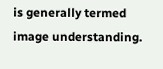is generally termed image understanding.